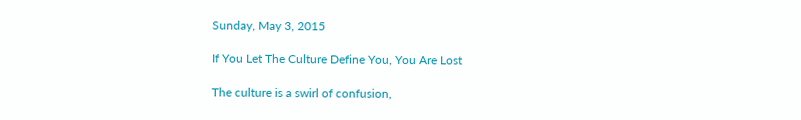Sunday, May 3, 2015

If You Let The Culture Define You, You Are Lost

The culture is a swirl of confusion,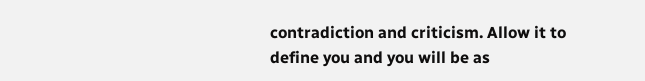contradiction and criticism. Allow it to define you and you will be as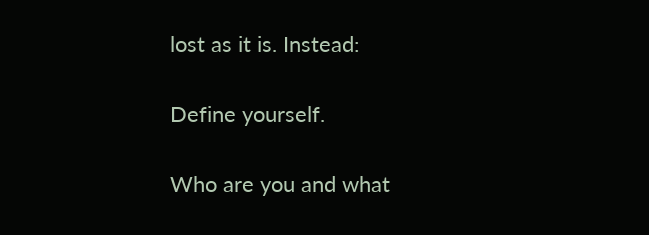lost as it is. Instead:

Define yourself.

Who are you and what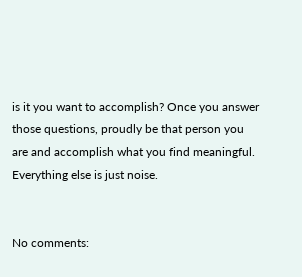is it you want to accomplish? Once you answer those questions, proudly be that person you are and accomplish what you find meaningful. Everything else is just noise.


No comments: